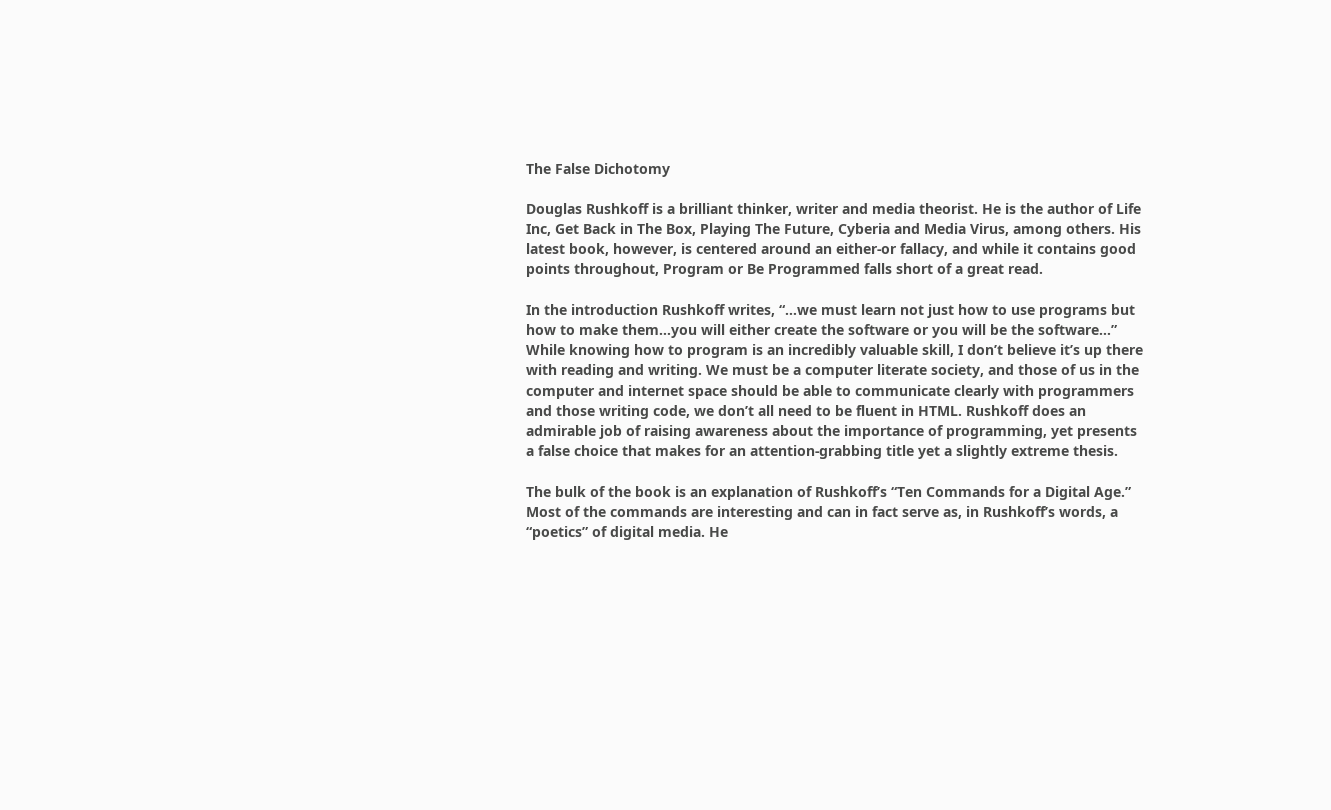The False Dichotomy

Douglas Rushkoff is a brilliant thinker, writer and media theorist. He is the author of Life Inc, Get Back in The Box, Playing The Future, Cyberia and Media Virus, among others. His latest book, however, is centered around an either-or fallacy, and while it contains good points throughout, Program or Be Programmed falls short of a great read.

In the introduction Rushkoff writes, “…we must learn not just how to use programs but how to make them…you will either create the software or you will be the software…” While knowing how to program is an incredibly valuable skill, I don’t believe it’s up there with reading and writing. We must be a computer literate society, and those of us in the computer and internet space should be able to communicate clearly with programmers and those writing code, we don’t all need to be fluent in HTML. Rushkoff does an admirable job of raising awareness about the importance of programming, yet presents a false choice that makes for an attention-grabbing title yet a slightly extreme thesis.

The bulk of the book is an explanation of Rushkoff’s “Ten Commands for a Digital Age.” Most of the commands are interesting and can in fact serve as, in Rushkoff’s words, a “poetics” of digital media. He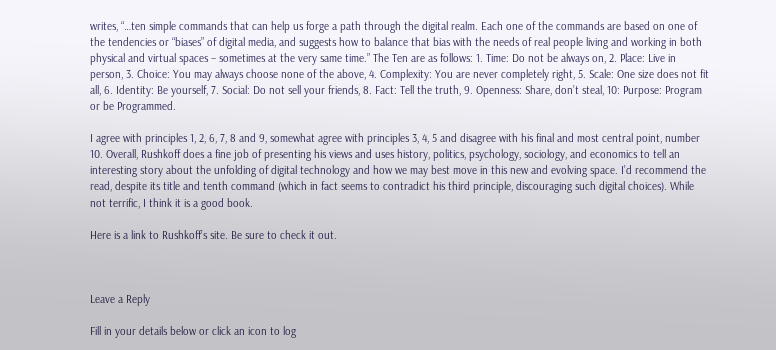writes, “…ten simple commands that can help us forge a path through the digital realm. Each one of the commands are based on one of the tendencies or “biases” of digital media, and suggests how to balance that bias with the needs of real people living and working in both physical and virtual spaces – sometimes at the very same time.” The Ten are as follows: 1. Time: Do not be always on, 2. Place: Live in person, 3. Choice: You may always choose none of the above, 4. Complexity: You are never completely right, 5. Scale: One size does not fit all, 6. Identity: Be yourself, 7. Social: Do not sell your friends, 8. Fact: Tell the truth, 9. Openness: Share, don’t steal, 10: Purpose: Program or be Programmed.

I agree with principles 1, 2, 6, 7, 8 and 9, somewhat agree with principles 3, 4, 5 and disagree with his final and most central point, number 10. Overall, Rushkoff does a fine job of presenting his views and uses history, politics, psychology, sociology, and economics to tell an interesting story about the unfolding of digital technology and how we may best move in this new and evolving space. I’d recommend the read, despite its title and tenth command (which in fact seems to contradict his third principle, discouraging such digital choices). While not terrific, I think it is a good book.

Here is a link to Rushkoff’s site. Be sure to check it out.



Leave a Reply

Fill in your details below or click an icon to log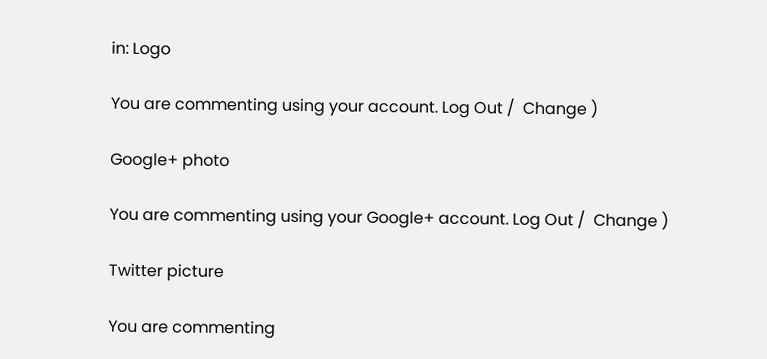in: Logo

You are commenting using your account. Log Out /  Change )

Google+ photo

You are commenting using your Google+ account. Log Out /  Change )

Twitter picture

You are commenting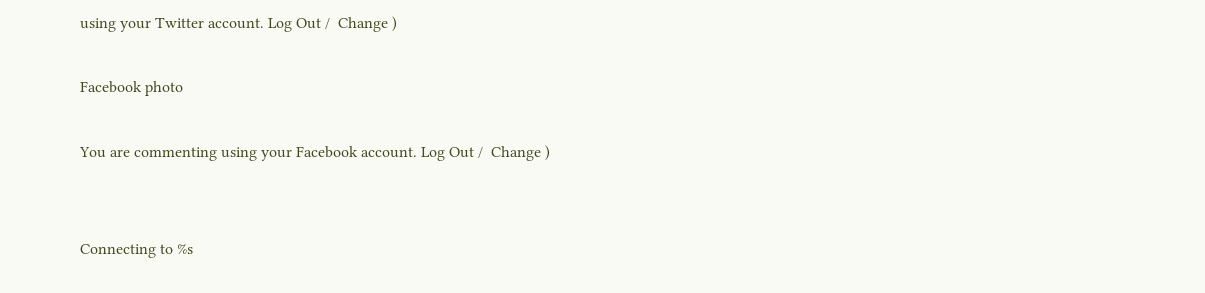using your Twitter account. Log Out /  Change )

Facebook photo

You are commenting using your Facebook account. Log Out /  Change )


Connecting to %s